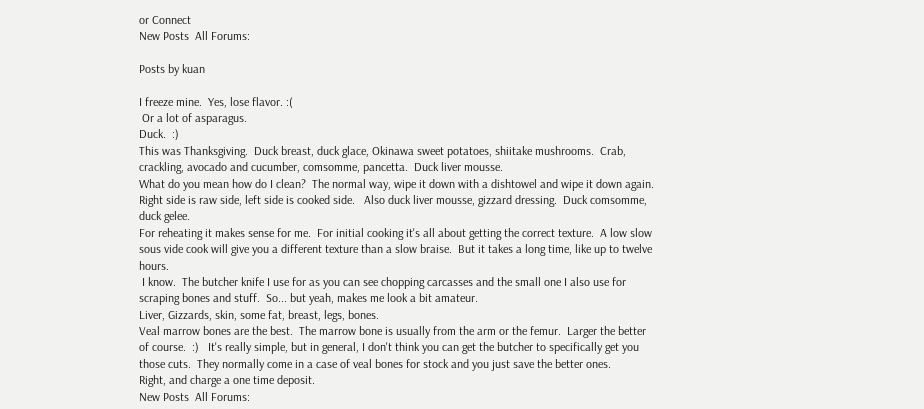or Connect
New Posts  All Forums:

Posts by kuan

I freeze mine.  Yes, lose flavor. :(
 Or a lot of asparagus.
Duck.  :)
This was Thanksgiving.  Duck breast, duck glace, Okinawa sweet potatoes, shiitake mushrooms.  Crab, crackling, avocado and cucumber, comsomme, pancetta.  Duck liver mousse.
What do you mean how do I clean?  The normal way, wipe it down with a dishtowel and wipe it down again.  Right side is raw side, left side is cooked side.   Also duck liver mousse, gizzard dressing.  Duck comsomme, duck gelee.
For reheating it makes sense for me.  For initial cooking it's all about getting the correct texture.  A low slow sous vide cook will give you a different texture than a slow braise.  But it takes a long time, like up to twelve hours.
 I know.  The butcher knife I use for as you can see chopping carcasses and the small one I also use for scraping bones and stuff.  So... but yeah, makes me look a bit amateur.
Liver, Gizzards, skin, some fat, breast, legs, bones.
Veal marrow bones are the best.  The marrow bone is usually from the arm or the femur.  Larger the better of course.  :)   It's really simple, but in general, I don't think you can get the butcher to specifically get you those cuts.  They normally come in a case of veal bones for stock and you just save the better ones.
Right, and charge a one time deposit.
New Posts  All Forums: